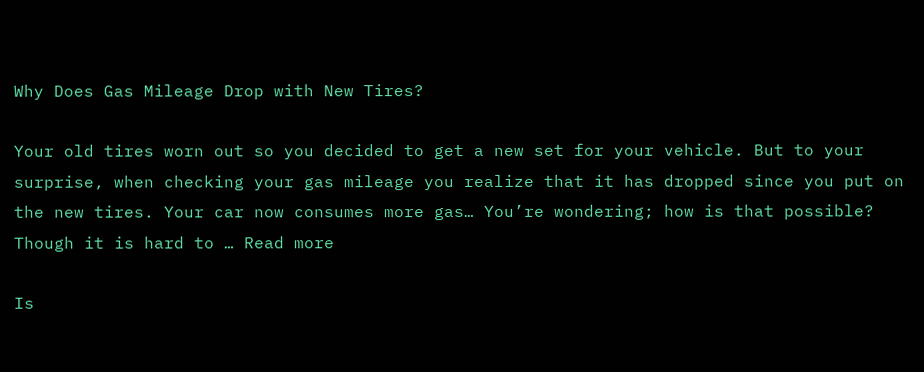Why Does Gas Mileage Drop with New Tires?

Your old tires worn out so you decided to get a new set for your vehicle. But to your surprise, when checking your gas mileage you realize that it has dropped since you put on the new tires. Your car now consumes more gas… You’re wondering; how is that possible? Though it is hard to … Read more

Is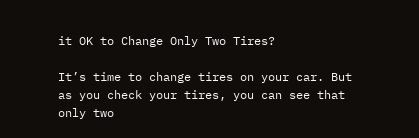it OK to Change Only Two Tires?

It’s time to change tires on your car. But as you check your tires, you can see that only two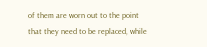of them are worn out to the point that they need to be replaced, while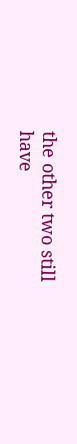the other two still have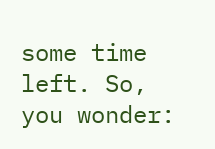some time left. So, you wonder: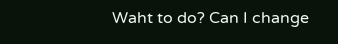Waht to do? Can I change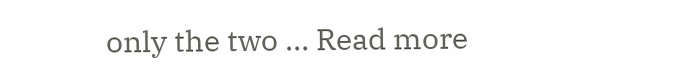only the two … Read more